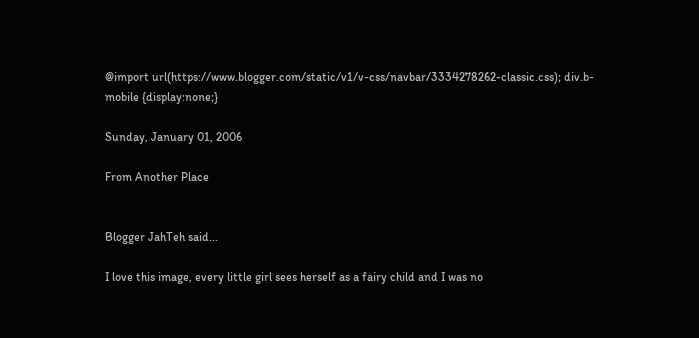@import url(https://www.blogger.com/static/v1/v-css/navbar/3334278262-classic.css); div.b-mobile {display:none;}

Sunday, January 01, 2006

From Another Place


Blogger JahTeh said...

I love this image, every little girl sees herself as a fairy child and I was no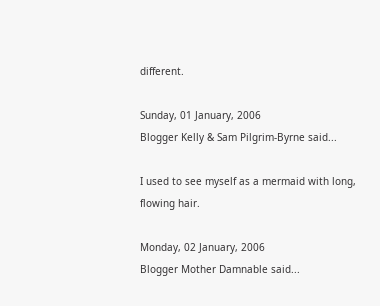different.

Sunday, 01 January, 2006
Blogger Kelly & Sam Pilgrim-Byrne said...

I used to see myself as a mermaid with long, flowing hair.

Monday, 02 January, 2006
Blogger Mother Damnable said...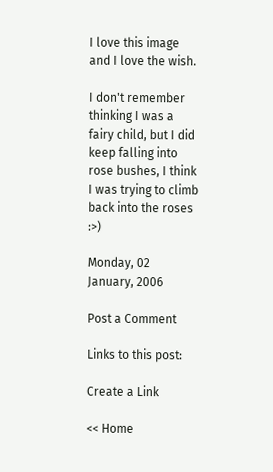I love this image and I love the wish.

I don't remember thinking I was a fairy child, but I did keep falling into rose bushes, I think I was trying to climb back into the roses :>)

Monday, 02 January, 2006

Post a Comment

Links to this post:

Create a Link

<< Home